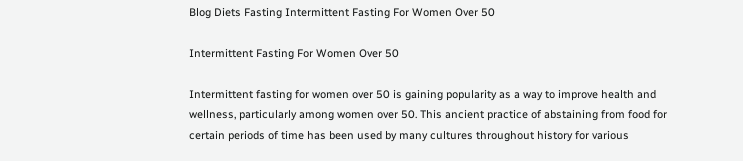Blog Diets Fasting Intermittent Fasting For Women Over 50

Intermittent Fasting For Women Over 50

Intermittent fasting for women over 50 is gaining popularity as a way to improve health and wellness, particularly among women over 50. This ancient practice of abstaining from food for certain periods of time has been used by many cultures throughout history for various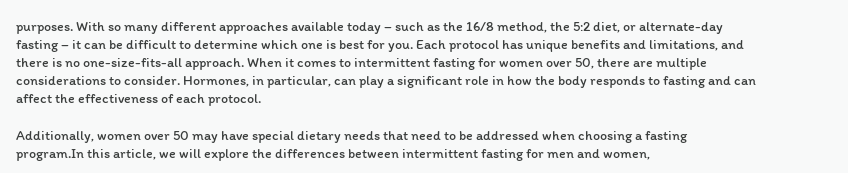purposes. With so many different approaches available today – such as the 16/8 method, the 5:2 diet, or alternate-day fasting – it can be difficult to determine which one is best for you. Each protocol has unique benefits and limitations, and there is no one-size-fits-all approach. When it comes to intermittent fasting for women over 50, there are multiple considerations to consider. Hormones, in particular, can play a significant role in how the body responds to fasting and can affect the effectiveness of each protocol.

Additionally, women over 50 may have special dietary needs that need to be addressed when choosing a fasting program.In this article, we will explore the differences between intermittent fasting for men and women,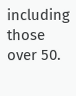including those over 50.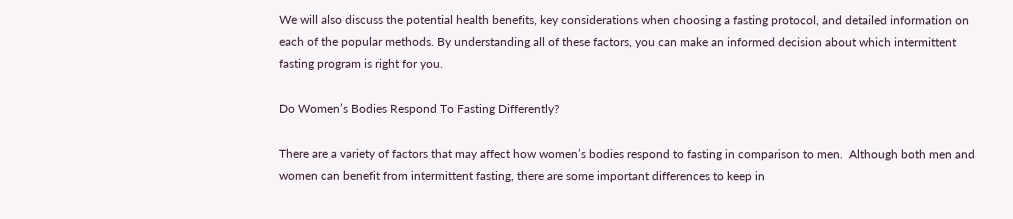We will also discuss the potential health benefits, key considerations when choosing a fasting protocol, and detailed information on each of the popular methods. By understanding all of these factors, you can make an informed decision about which intermittent fasting program is right for you.

Do Women’s Bodies Respond To Fasting Differently?

There are a variety of factors that may affect how women’s bodies respond to fasting in comparison to men.  Although both men and women can benefit from intermittent fasting, there are some important differences to keep in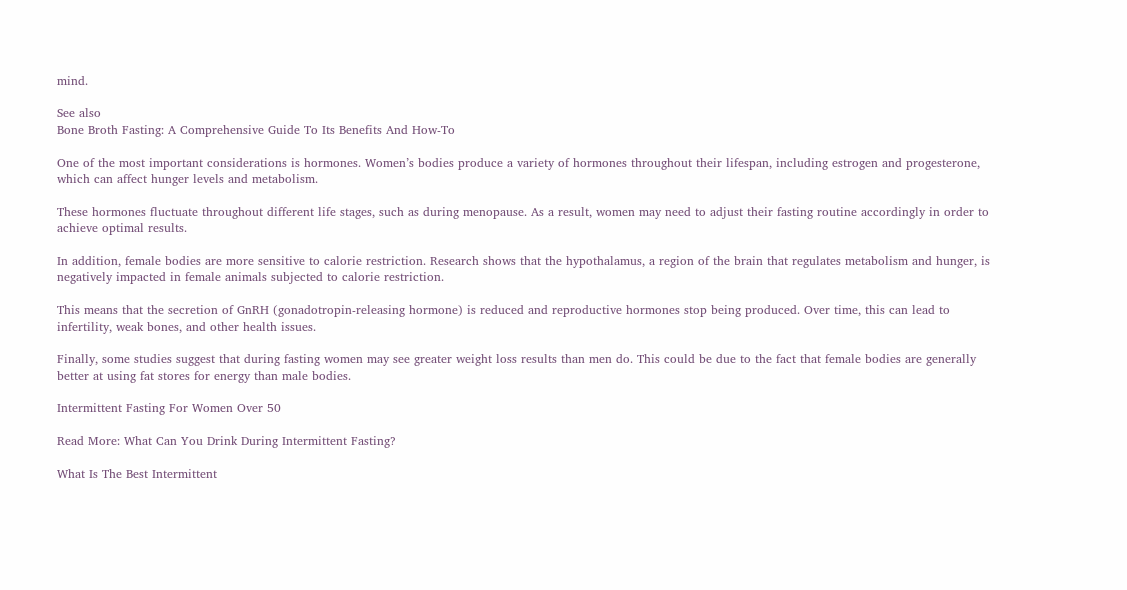mind.

See also
Bone Broth Fasting: A Comprehensive Guide To Its Benefits And How-To

One of the most important considerations is hormones. Women’s bodies produce a variety of hormones throughout their lifespan, including estrogen and progesterone, which can affect hunger levels and metabolism.

These hormones fluctuate throughout different life stages, such as during menopause. As a result, women may need to adjust their fasting routine accordingly in order to achieve optimal results.

In addition, female bodies are more sensitive to calorie restriction. Research shows that the hypothalamus, a region of the brain that regulates metabolism and hunger, is negatively impacted in female animals subjected to calorie restriction.

This means that the secretion of GnRH (gonadotropin-releasing hormone) is reduced and reproductive hormones stop being produced. Over time, this can lead to infertility, weak bones, and other health issues.

Finally, some studies suggest that during fasting women may see greater weight loss results than men do. This could be due to the fact that female bodies are generally better at using fat stores for energy than male bodies.

Intermittent Fasting For Women Over 50

Read More: What Can You Drink During Intermittent Fasting?

What Is The Best Intermittent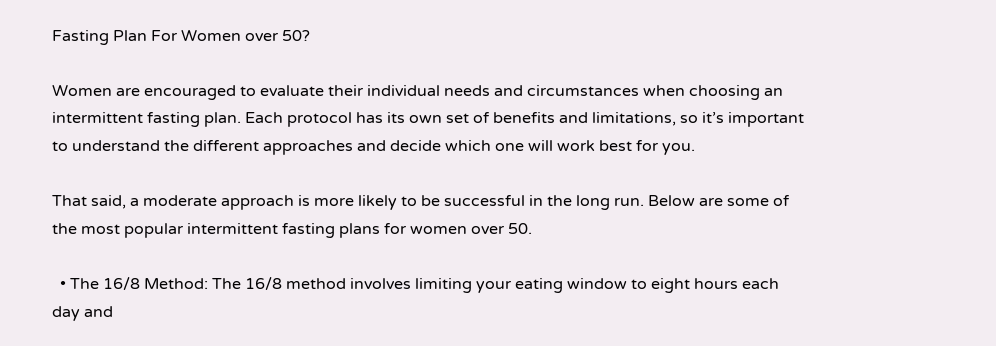Fasting Plan For Women over 50?

Women are encouraged to evaluate their individual needs and circumstances when choosing an intermittent fasting plan. Each protocol has its own set of benefits and limitations, so it’s important to understand the different approaches and decide which one will work best for you.

That said, a moderate approach is more likely to be successful in the long run. Below are some of the most popular intermittent fasting plans for women over 50.

  • The 16/8 Method: The 16/8 method involves limiting your eating window to eight hours each day and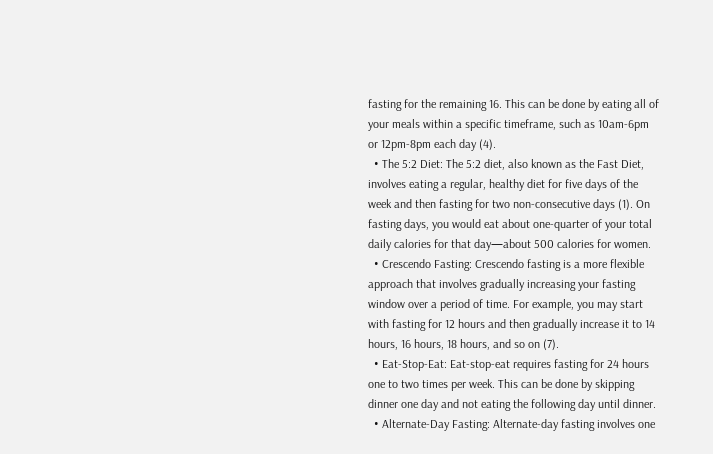fasting for the remaining 16. This can be done by eating all of your meals within a specific timeframe, such as 10am-6pm or 12pm-8pm each day (4).
  • The 5:2 Diet: The 5:2 diet, also known as the Fast Diet, involves eating a regular, healthy diet for five days of the week and then fasting for two non-consecutive days (1). On fasting days, you would eat about one-quarter of your total daily calories for that day—about 500 calories for women.
  • Crescendo Fasting: Crescendo fasting is a more flexible approach that involves gradually increasing your fasting window over a period of time. For example, you may start with fasting for 12 hours and then gradually increase it to 14 hours, 16 hours, 18 hours, and so on (7).
  • Eat-Stop-Eat: Eat-stop-eat requires fasting for 24 hours one to two times per week. This can be done by skipping dinner one day and not eating the following day until dinner.
  • Alternate-Day Fasting: Alternate-day fasting involves one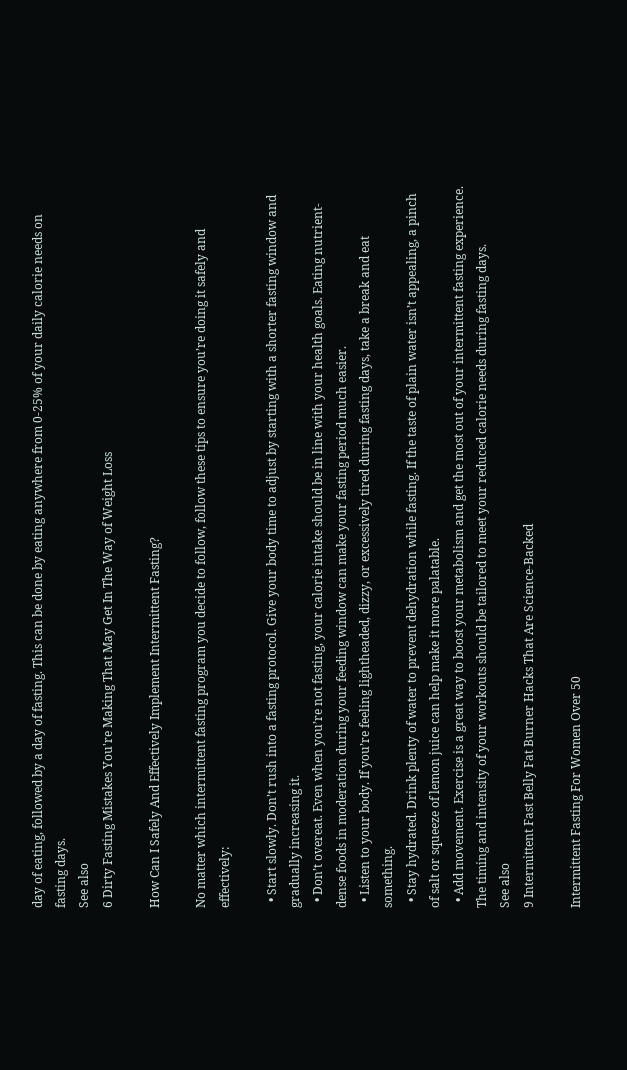day of eating, followed by a day of fasting. This can be done by eating anywhere from 0-25% of your daily calorie needs on fasting days.
See also
6 Dirty Fasting Mistakes You're Making That May Get In The Way of Weight Loss

How Can I Safely And Effectively Implement Intermittent Fasting?

No matter which intermittent fasting program you decide to follow, follow these tips to ensure you’re doing it safely and effectively:

  • Start slowly. Don’t rush into a fasting protocol. Give your body time to adjust by starting with a shorter fasting window and gradually increasing it.
  • Don’t overeat. Even when you’re not fasting, your calorie intake should be in line with your health goals. Eating nutrient-dense foods in moderation during your feeding window can make your fasting period much easier.
  • Listen to your body. If you’re feeling lightheaded, dizzy, or excessively tired during fasting days, take a break and eat something.
  • Stay hydrated. Drink plenty of water to prevent dehydration while fasting. If the taste of plain water isn’t appealing, a pinch of salt or squeeze of lemon juice can help make it more palatable.
  • Add movement. Exercise is a great way to boost your metabolism and get the most out of your intermittent fasting experience.  The timing and intensity of your workouts should be tailored to meet your reduced calorie needs during fasting days.
See also
9 Intermittent Fast Belly Fat Burner Hacks That Are Science-Backed

Intermittent Fasting For Women Over 50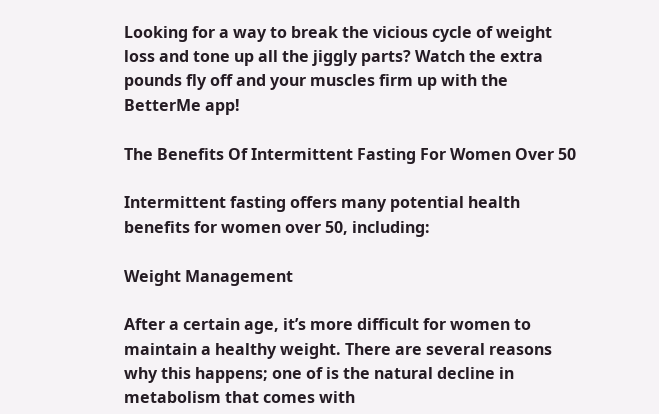Looking for a way to break the vicious cycle of weight loss and tone up all the jiggly parts? Watch the extra pounds fly off and your muscles firm up with the BetterMe app!

The Benefits Of Intermittent Fasting For Women Over 50

Intermittent fasting offers many potential health benefits for women over 50, including:

Weight Management

After a certain age, it’s more difficult for women to maintain a healthy weight. There are several reasons why this happens; one of is the natural decline in metabolism that comes with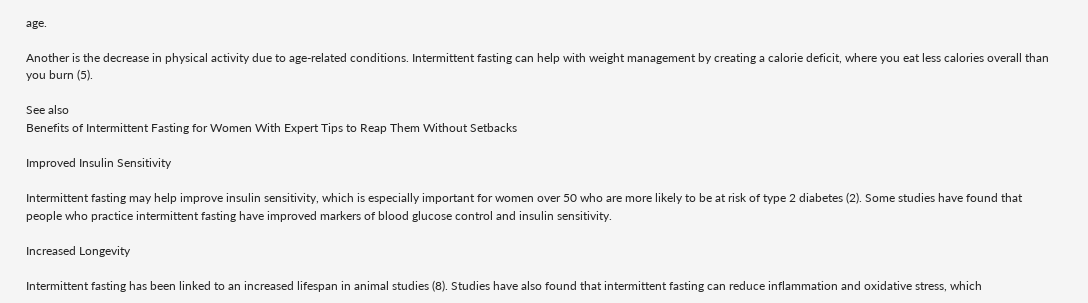age.

Another is the decrease in physical activity due to age-related conditions. Intermittent fasting can help with weight management by creating a calorie deficit, where you eat less calories overall than you burn (5).

See also
Benefits of Intermittent Fasting for Women With Expert Tips to Reap Them Without Setbacks

Improved Insulin Sensitivity

Intermittent fasting may help improve insulin sensitivity, which is especially important for women over 50 who are more likely to be at risk of type 2 diabetes (2). Some studies have found that people who practice intermittent fasting have improved markers of blood glucose control and insulin sensitivity.

Increased Longevity

Intermittent fasting has been linked to an increased lifespan in animal studies (8). Studies have also found that intermittent fasting can reduce inflammation and oxidative stress, which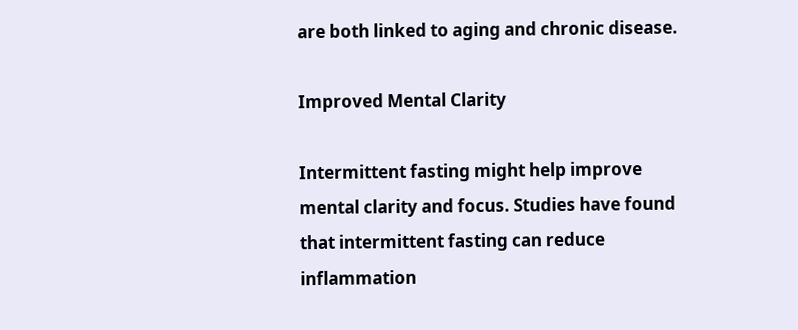are both linked to aging and chronic disease.

Improved Mental Clarity

Intermittent fasting might help improve mental clarity and focus. Studies have found that intermittent fasting can reduce inflammation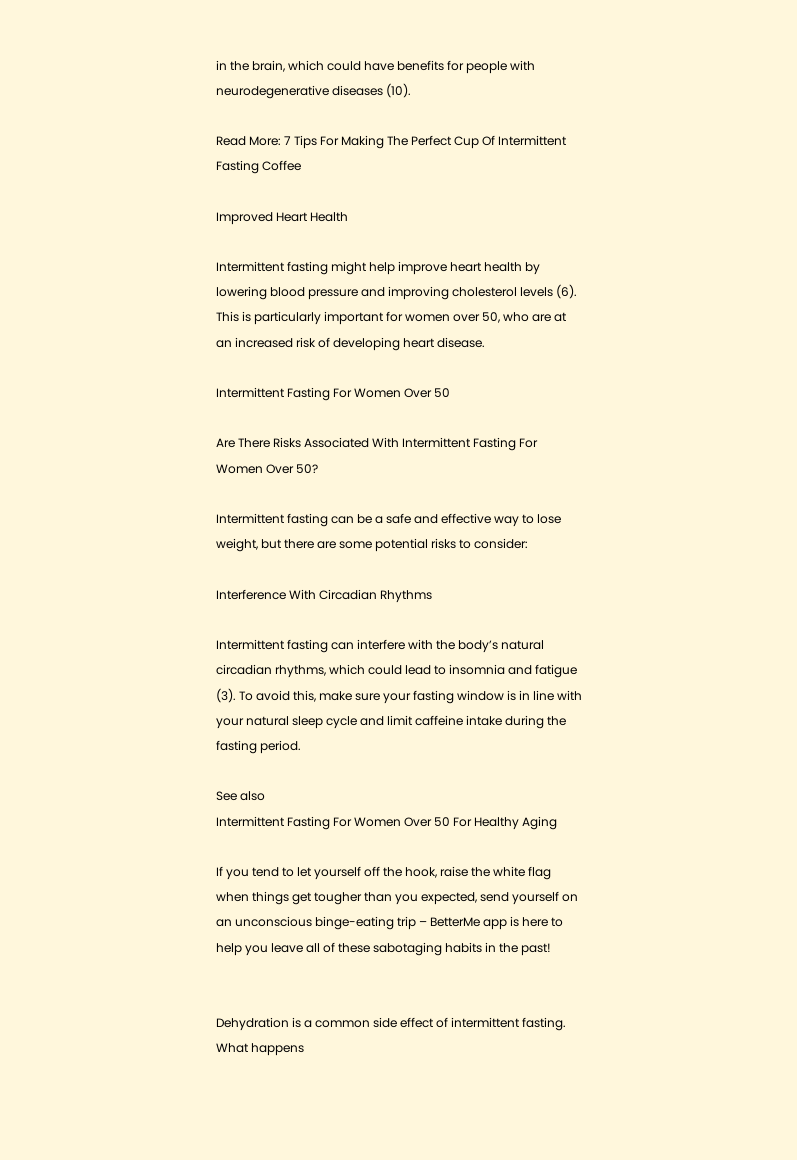in the brain, which could have benefits for people with neurodegenerative diseases (10).

Read More: 7 Tips For Making The Perfect Cup Of Intermittent Fasting Coffee

Improved Heart Health

Intermittent fasting might help improve heart health by lowering blood pressure and improving cholesterol levels (6). This is particularly important for women over 50, who are at an increased risk of developing heart disease.

Intermittent Fasting For Women Over 50

Are There Risks Associated With Intermittent Fasting For Women Over 50?

Intermittent fasting can be a safe and effective way to lose weight, but there are some potential risks to consider:

Interference With Circadian Rhythms

Intermittent fasting can interfere with the body’s natural circadian rhythms, which could lead to insomnia and fatigue (3). To avoid this, make sure your fasting window is in line with your natural sleep cycle and limit caffeine intake during the fasting period.

See also
Intermittent Fasting For Women Over 50 For Healthy Aging

If you tend to let yourself off the hook, raise the white flag when things get tougher than you expected, send yourself on an unconscious binge-eating trip – BetterMe app is here to help you leave all of these sabotaging habits in the past!


Dehydration is a common side effect of intermittent fasting. What happens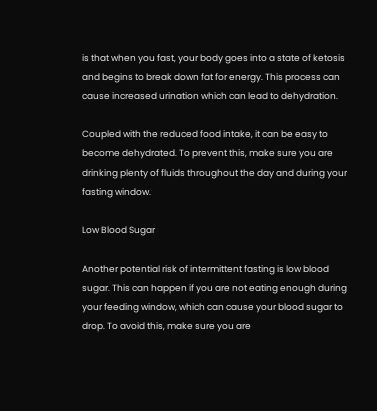is that when you fast, your body goes into a state of ketosis and begins to break down fat for energy. This process can cause increased urination which can lead to dehydration.

Coupled with the reduced food intake, it can be easy to become dehydrated. To prevent this, make sure you are drinking plenty of fluids throughout the day and during your fasting window.

Low Blood Sugar

Another potential risk of intermittent fasting is low blood sugar. This can happen if you are not eating enough during your feeding window, which can cause your blood sugar to drop. To avoid this, make sure you are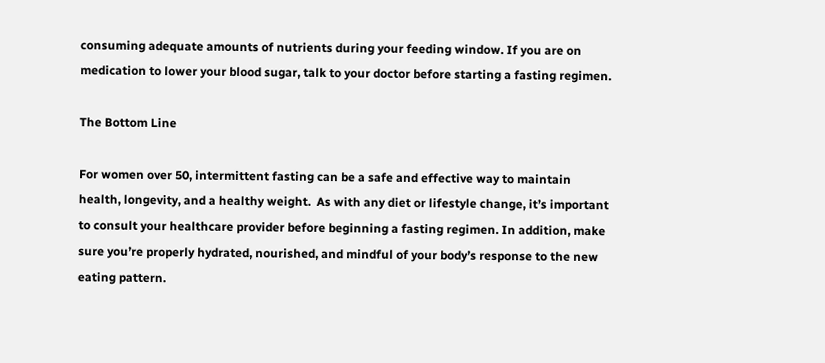consuming adequate amounts of nutrients during your feeding window. If you are on medication to lower your blood sugar, talk to your doctor before starting a fasting regimen.

The Bottom Line

For women over 50, intermittent fasting can be a safe and effective way to maintain health, longevity, and a healthy weight.  As with any diet or lifestyle change, it’s important to consult your healthcare provider before beginning a fasting regimen. In addition, make sure you’re properly hydrated, nourished, and mindful of your body’s response to the new eating pattern.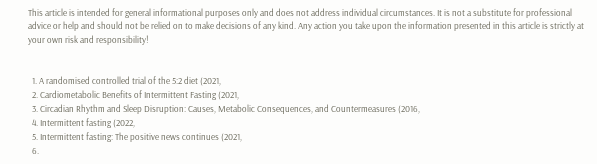This article is intended for general informational purposes only and does not address individual circumstances. It is not a substitute for professional advice or help and should not be relied on to make decisions of any kind. Any action you take upon the information presented in this article is strictly at your own risk and responsibility!


  1. A randomised controlled trial of the 5:2 diet (2021,
  2. Cardiometabolic Benefits of Intermittent Fasting (2021,
  3. Circadian Rhythm and Sleep Disruption: Causes, Metabolic Consequences, and Countermeasures (2016,
  4. Intermittent fasting (2022,
  5. Intermittent fasting: The positive news continues (2021,
  6.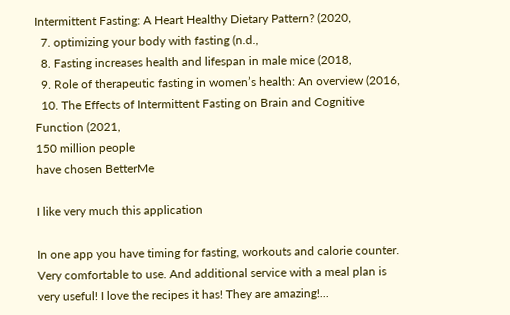Intermittent Fasting: A Heart Healthy Dietary Pattern? (2020,
  7. optimizing your body with fasting (n.d.,
  8. Fasting increases health and lifespan in male mice (2018,
  9. Role of therapeutic fasting in women’s health: An overview (2016,
  10. The Effects of Intermittent Fasting on Brain and Cognitive Function (2021,
150 million people
have chosen BetterMe

I like very much this application

In one app you have timing for fasting, workouts and calorie counter. Very comfortable to use. And additional service with a meal plan is very useful! I love the recipes it has! They are amazing!...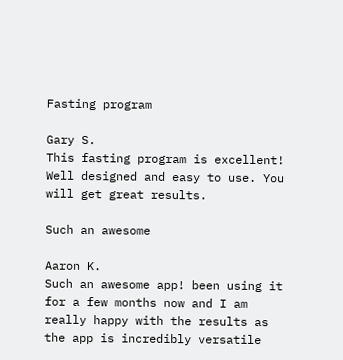Fasting program

Gary S.
This fasting program is excellent! Well designed and easy to use. You will get great results.

Such an awesome

Aaron K.
Such an awesome app! been using it for a few months now and I am really happy with the results as the app is incredibly versatile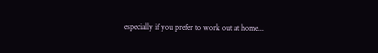especially if you prefer to work out at home...